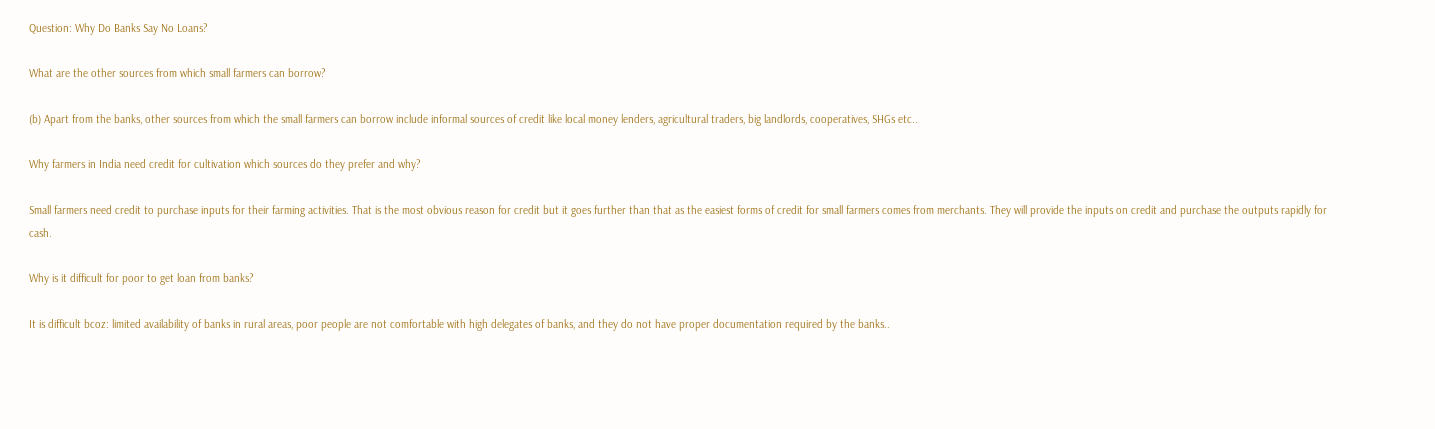Question: Why Do Banks Say No Loans?

What are the other sources from which small farmers can borrow?

(b) Apart from the banks, other sources from which the small farmers can borrow include informal sources of credit like local money lenders, agricultural traders, big landlords, cooperatives, SHGs etc..

Why farmers in India need credit for cultivation which sources do they prefer and why?

Small farmers need credit to purchase inputs for their farming activities. That is the most obvious reason for credit but it goes further than that as the easiest forms of credit for small farmers comes from merchants. They will provide the inputs on credit and purchase the outputs rapidly for cash.

Why is it difficult for poor to get loan from banks?

It is difficult bcoz: limited availability of banks in rural areas, poor people are not comfortable with high delegates of banks, and they do not have proper documentation required by the banks..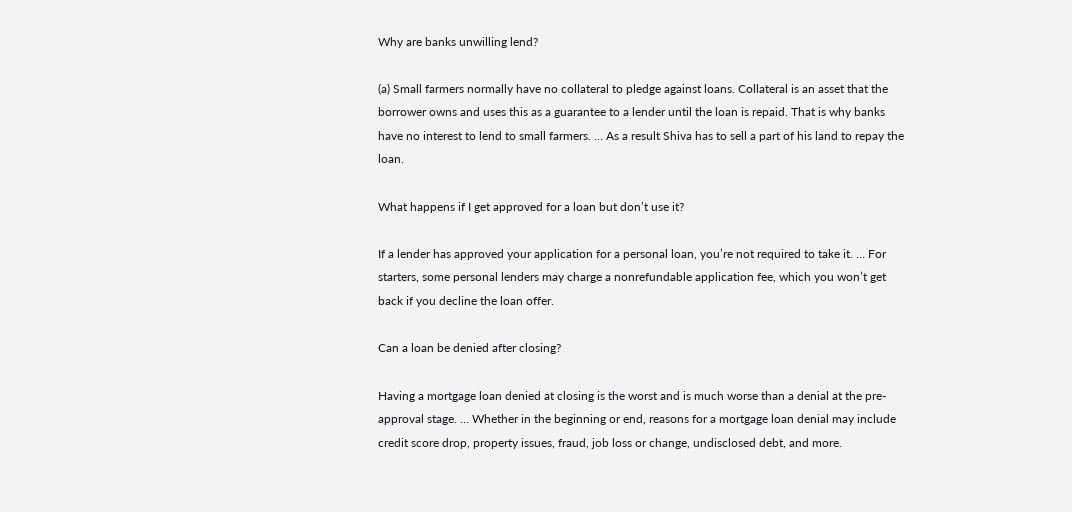Why are banks unwilling lend?

(a) Small farmers normally have no collateral to pledge against loans. Collateral is an asset that the borrower owns and uses this as a guarantee to a lender until the loan is repaid. That is why banks have no interest to lend to small farmers. … As a result Shiva has to sell a part of his land to repay the loan.

What happens if I get approved for a loan but don’t use it?

If a lender has approved your application for a personal loan, you’re not required to take it. … For starters, some personal lenders may charge a nonrefundable application fee, which you won’t get back if you decline the loan offer.

Can a loan be denied after closing?

Having a mortgage loan denied at closing is the worst and is much worse than a denial at the pre-approval stage. … Whether in the beginning or end, reasons for a mortgage loan denial may include credit score drop, property issues, fraud, job loss or change, undisclosed debt, and more.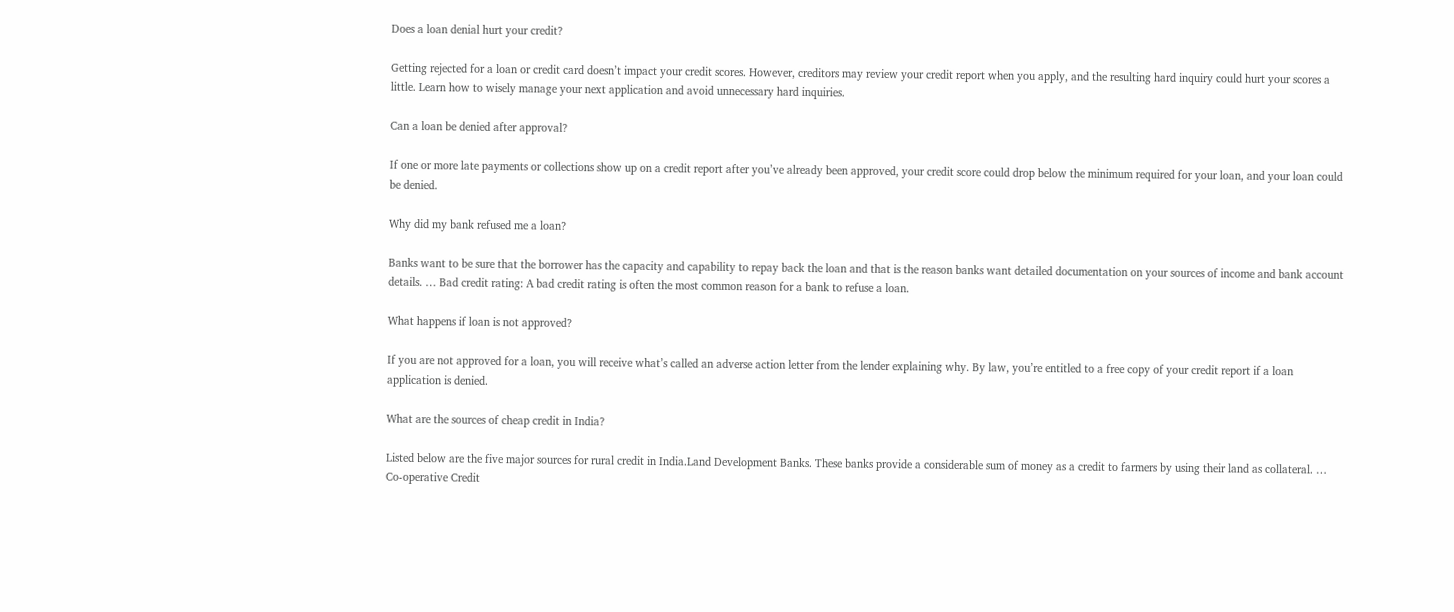Does a loan denial hurt your credit?

Getting rejected for a loan or credit card doesn’t impact your credit scores. However, creditors may review your credit report when you apply, and the resulting hard inquiry could hurt your scores a little. Learn how to wisely manage your next application and avoid unnecessary hard inquiries.

Can a loan be denied after approval?

If one or more late payments or collections show up on a credit report after you’ve already been approved, your credit score could drop below the minimum required for your loan, and your loan could be denied.

Why did my bank refused me a loan?

Banks want to be sure that the borrower has the capacity and capability to repay back the loan and that is the reason banks want detailed documentation on your sources of income and bank account details. … Bad credit rating: A bad credit rating is often the most common reason for a bank to refuse a loan.

What happens if loan is not approved?

If you are not approved for a loan, you will receive what’s called an adverse action letter from the lender explaining why. By law, you’re entitled to a free copy of your credit report if a loan application is denied.

What are the sources of cheap credit in India?

Listed below are the five major sources for rural credit in India.Land Development Banks. These banks provide a considerable sum of money as a credit to farmers by using their land as collateral. … Co-operative Credit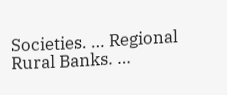Societies. … Regional Rural Banks. …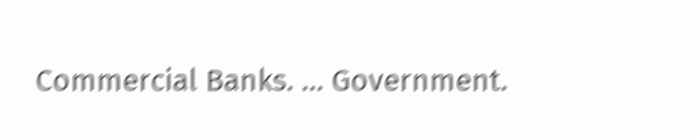Commercial Banks. … Government.